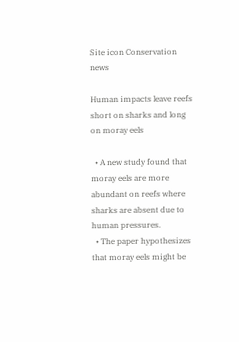Site icon Conservation news

Human impacts leave reefs short on sharks and long on moray eels

  • A new study found that moray eels are more abundant on reefs where sharks are absent due to human pressures.
  • The paper hypothesizes that moray eels might be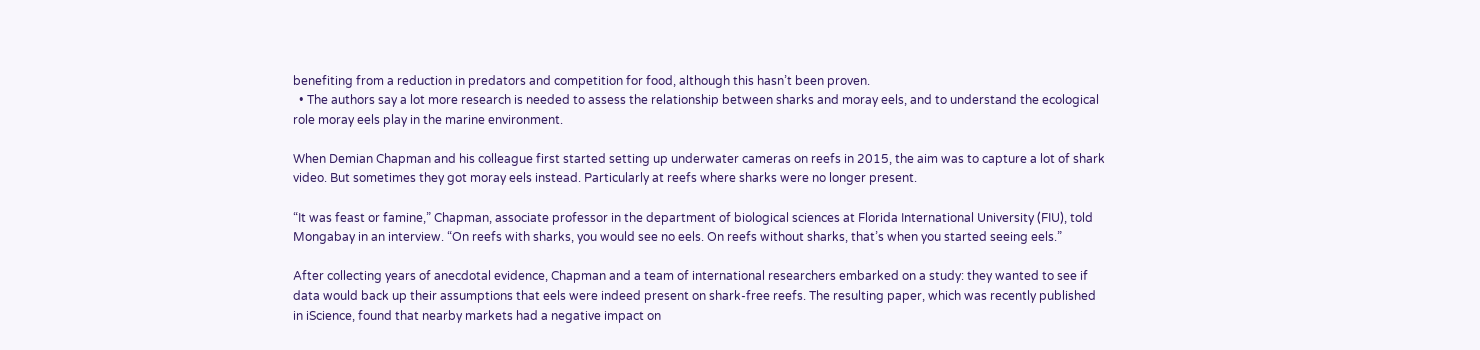benefiting from a reduction in predators and competition for food, although this hasn’t been proven.
  • The authors say a lot more research is needed to assess the relationship between sharks and moray eels, and to understand the ecological role moray eels play in the marine environment.

When Demian Chapman and his colleague first started setting up underwater cameras on reefs in 2015, the aim was to capture a lot of shark video. But sometimes they got moray eels instead. Particularly at reefs where sharks were no longer present.

“It was feast or famine,” Chapman, associate professor in the department of biological sciences at Florida International University (FIU), told Mongabay in an interview. “On reefs with sharks, you would see no eels. On reefs without sharks, that’s when you started seeing eels.”

After collecting years of anecdotal evidence, Chapman and a team of international researchers embarked on a study: they wanted to see if data would back up their assumptions that eels were indeed present on shark-free reefs. The resulting paper, which was recently published in iScience, found that nearby markets had a negative impact on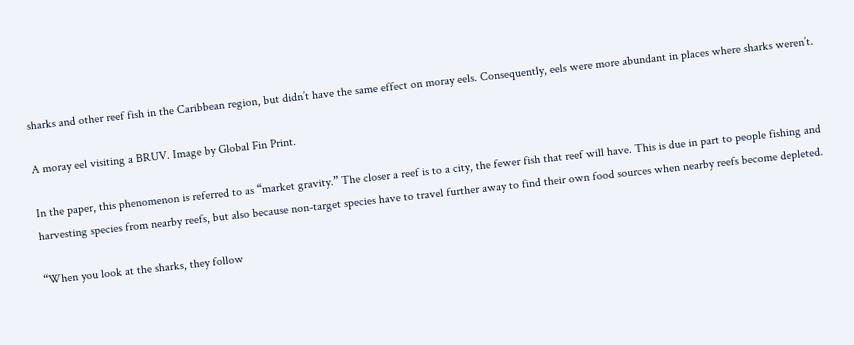sharks and other reef fish in the Caribbean region, but didn’t have the same effect on moray eels. Consequently, eels were more abundant in places where sharks weren’t.

A moray eel visiting a BRUV. Image by Global Fin Print.

In the paper, this phenomenon is referred to as “market gravity.” The closer a reef is to a city, the fewer fish that reef will have. This is due in part to people fishing and harvesting species from nearby reefs, but also because non-target species have to travel further away to find their own food sources when nearby reefs become depleted.

“When you look at the sharks, they follow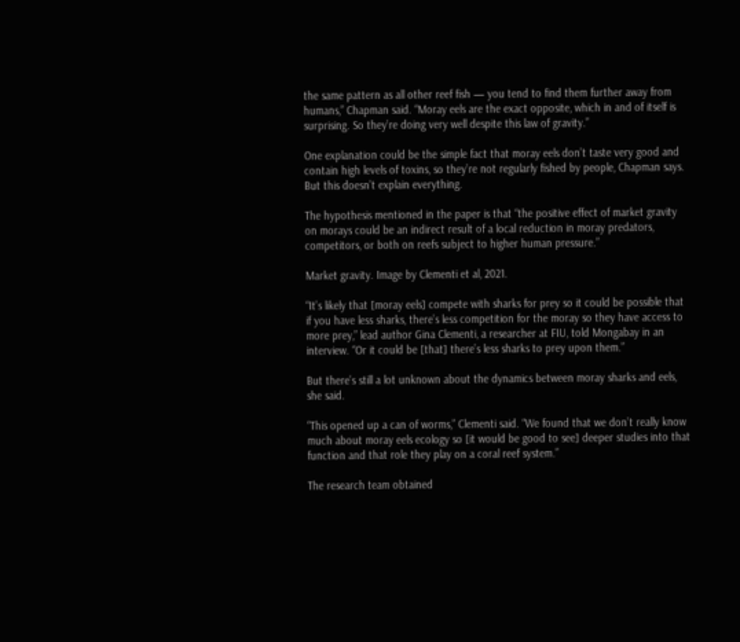the same pattern as all other reef fish — you tend to find them further away from humans,” Chapman said. “Moray eels are the exact opposite, which in and of itself is surprising. So they’re doing very well despite this law of gravity.”

One explanation could be the simple fact that moray eels don’t taste very good and contain high levels of toxins, so they’re not regularly fished by people, Chapman says. But this doesn’t explain everything.

The hypothesis mentioned in the paper is that “the positive effect of market gravity on morays could be an indirect result of a local reduction in moray predators, competitors, or both on reefs subject to higher human pressure.”

Market gravity. Image by Clementi et al, 2021.

“It’s likely that [moray eels] compete with sharks for prey so it could be possible that if you have less sharks, there’s less competition for the moray so they have access to more prey,” lead author Gina Clementi, a researcher at FIU, told Mongabay in an interview. “Or it could be [that] there’s less sharks to prey upon them.”

But there’s still a lot unknown about the dynamics between moray sharks and eels, she said.

“This opened up a can of worms,” Clementi said. “We found that we don’t really know much about moray eels ecology so [it would be good to see] deeper studies into that function and that role they play on a coral reef system.”

The research team obtained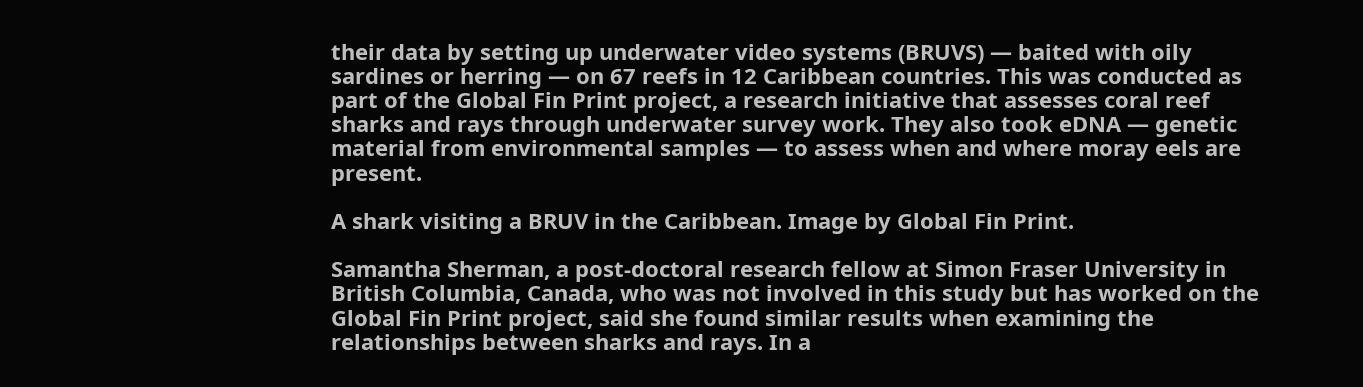their data by setting up underwater video systems (BRUVS) — baited with oily sardines or herring — on 67 reefs in 12 Caribbean countries. This was conducted as part of the Global Fin Print project, a research initiative that assesses coral reef sharks and rays through underwater survey work. They also took eDNA — genetic material from environmental samples — to assess when and where moray eels are present.

A shark visiting a BRUV in the Caribbean. Image by Global Fin Print.

Samantha Sherman, a post-doctoral research fellow at Simon Fraser University in British Columbia, Canada, who was not involved in this study but has worked on the Global Fin Print project, said she found similar results when examining the relationships between sharks and rays. In a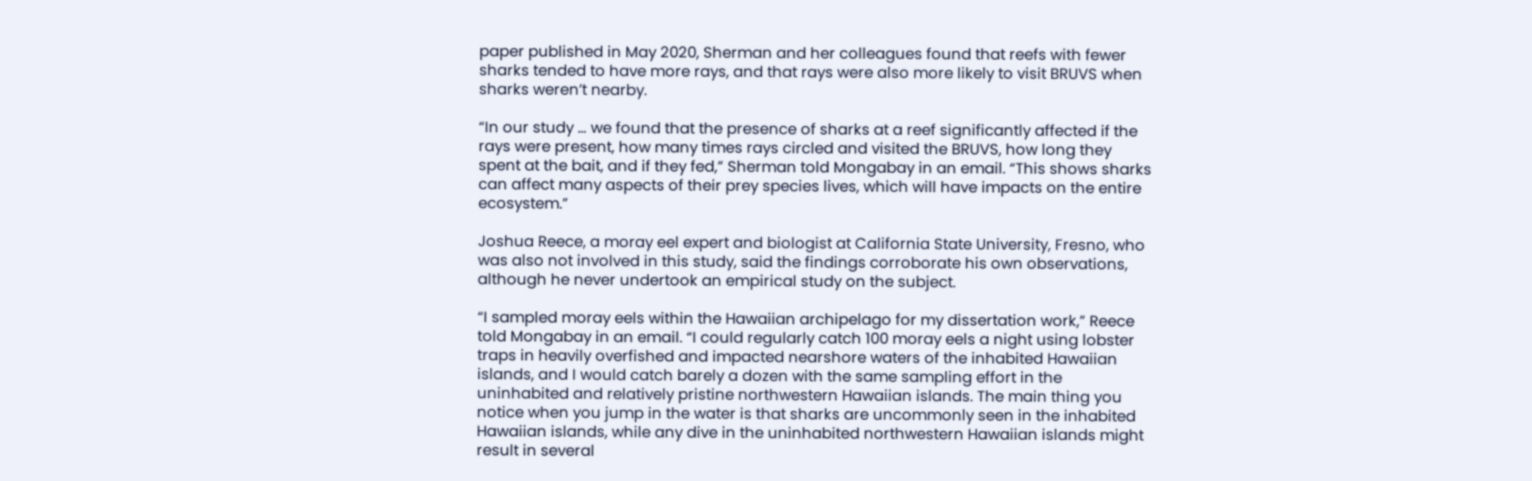paper published in May 2020, Sherman and her colleagues found that reefs with fewer sharks tended to have more rays, and that rays were also more likely to visit BRUVS when sharks weren’t nearby.

“In our study … we found that the presence of sharks at a reef significantly affected if the rays were present, how many times rays circled and visited the BRUVS, how long they spent at the bait, and if they fed,” Sherman told Mongabay in an email. “This shows sharks can affect many aspects of their prey species lives, which will have impacts on the entire ecosystem.”

Joshua Reece, a moray eel expert and biologist at California State University, Fresno, who was also not involved in this study, said the findings corroborate his own observations, although he never undertook an empirical study on the subject.

“I sampled moray eels within the Hawaiian archipelago for my dissertation work,” Reece told Mongabay in an email. “I could regularly catch 100 moray eels a night using lobster traps in heavily overfished and impacted nearshore waters of the inhabited Hawaiian islands, and I would catch barely a dozen with the same sampling effort in the uninhabited and relatively pristine northwestern Hawaiian islands. The main thing you notice when you jump in the water is that sharks are uncommonly seen in the inhabited Hawaiian islands, while any dive in the uninhabited northwestern Hawaiian islands might result in several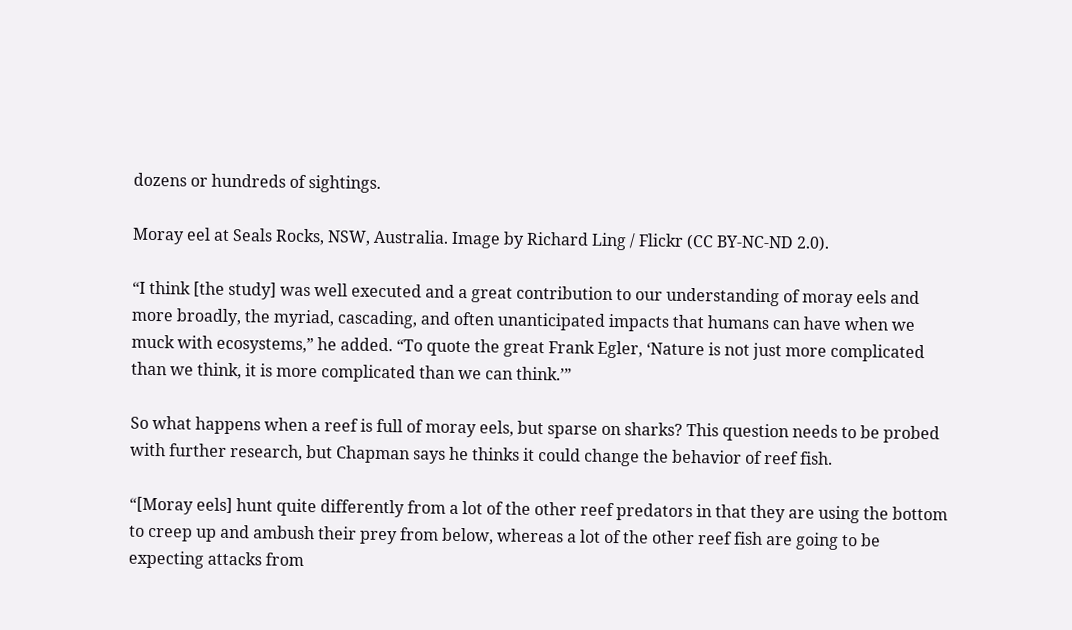dozens or hundreds of sightings.

Moray eel at Seals Rocks, NSW, Australia. Image by Richard Ling / Flickr (CC BY-NC-ND 2.0).

“I think [the study] was well executed and a great contribution to our understanding of moray eels and more broadly, the myriad, cascading, and often unanticipated impacts that humans can have when we muck with ecosystems,” he added. “To quote the great Frank Egler, ‘Nature is not just more complicated than we think, it is more complicated than we can think.’”

So what happens when a reef is full of moray eels, but sparse on sharks? This question needs to be probed with further research, but Chapman says he thinks it could change the behavior of reef fish.

“[Moray eels] hunt quite differently from a lot of the other reef predators in that they are using the bottom to creep up and ambush their prey from below, whereas a lot of the other reef fish are going to be expecting attacks from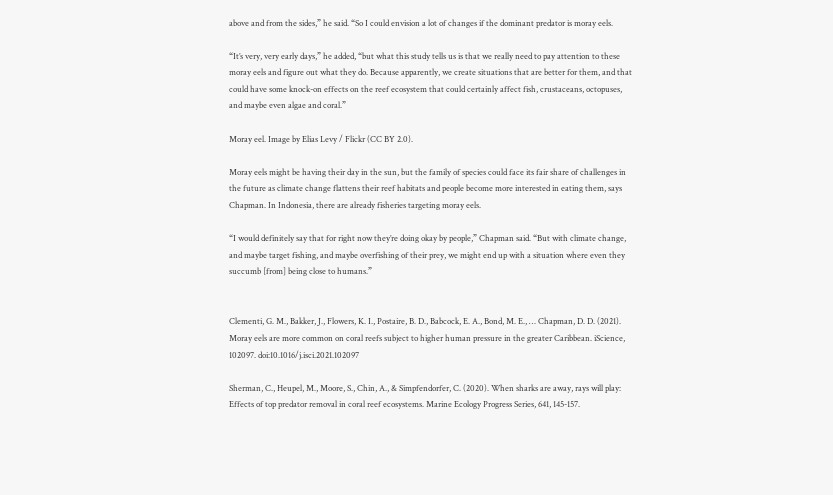above and from the sides,” he said. “So I could envision a lot of changes if the dominant predator is moray eels.

“It’s very, very early days,” he added, “but what this study tells us is that we really need to pay attention to these moray eels and figure out what they do. Because apparently, we create situations that are better for them, and that could have some knock-on effects on the reef ecosystem that could certainly affect fish, crustaceans, octopuses, and maybe even algae and coral.”

Moray eel. Image by Elias Levy / Flickr (CC BY 2.0).

Moray eels might be having their day in the sun, but the family of species could face its fair share of challenges in the future as climate change flattens their reef habitats and people become more interested in eating them, says Chapman. In Indonesia, there are already fisheries targeting moray eels.

“I would definitely say that for right now they’re doing okay by people,” Chapman said. “But with climate change, and maybe target fishing, and maybe overfishing of their prey, we might end up with a situation where even they succumb [from] being close to humans.”


Clementi, G. M., Bakker, J., Flowers, K. I., Postaire, B. D., Babcock, E. A., Bond, M. E., … Chapman, D. D. (2021). Moray eels are more common on coral reefs subject to higher human pressure in the greater Caribbean. iScience, 102097. doi:10.1016/j.isci.2021.102097

Sherman, C., Heupel, M., Moore, S., Chin, A., & Simpfendorfer, C. (2020). When sharks are away, rays will play: Effects of top predator removal in coral reef ecosystems. Marine Ecology Progress Series, 641, 145-157.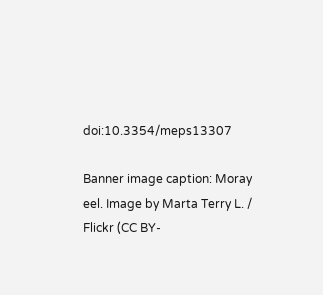doi:10.3354/meps13307

Banner image caption: Moray eel. Image by Marta Terry L. / Flickr (CC BY-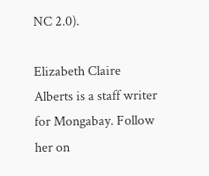NC 2.0).

Elizabeth Claire Alberts is a staff writer for Mongabay. Follow her on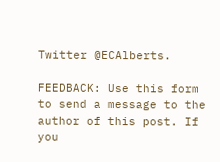Twitter @ECAlberts.

FEEDBACK: Use this form to send a message to the author of this post. If you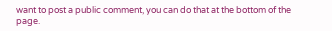want to post a public comment, you can do that at the bottom of the page.